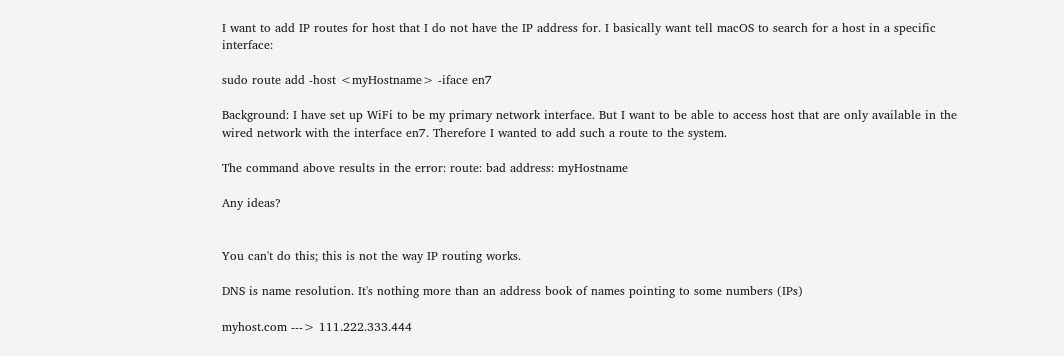I want to add IP routes for host that I do not have the IP address for. I basically want tell macOS to search for a host in a specific interface:

sudo route add -host <myHostname> -iface en7

Background: I have set up WiFi to be my primary network interface. But I want to be able to access host that are only available in the wired network with the interface en7. Therefore I wanted to add such a route to the system.

The command above results in the error: route: bad address: myHostname

Any ideas?


You can't do this; this is not the way IP routing works.

DNS is name resolution. It's nothing more than an address book of names pointing to some numbers (IPs)

myhost.com ---> 111.222.333.444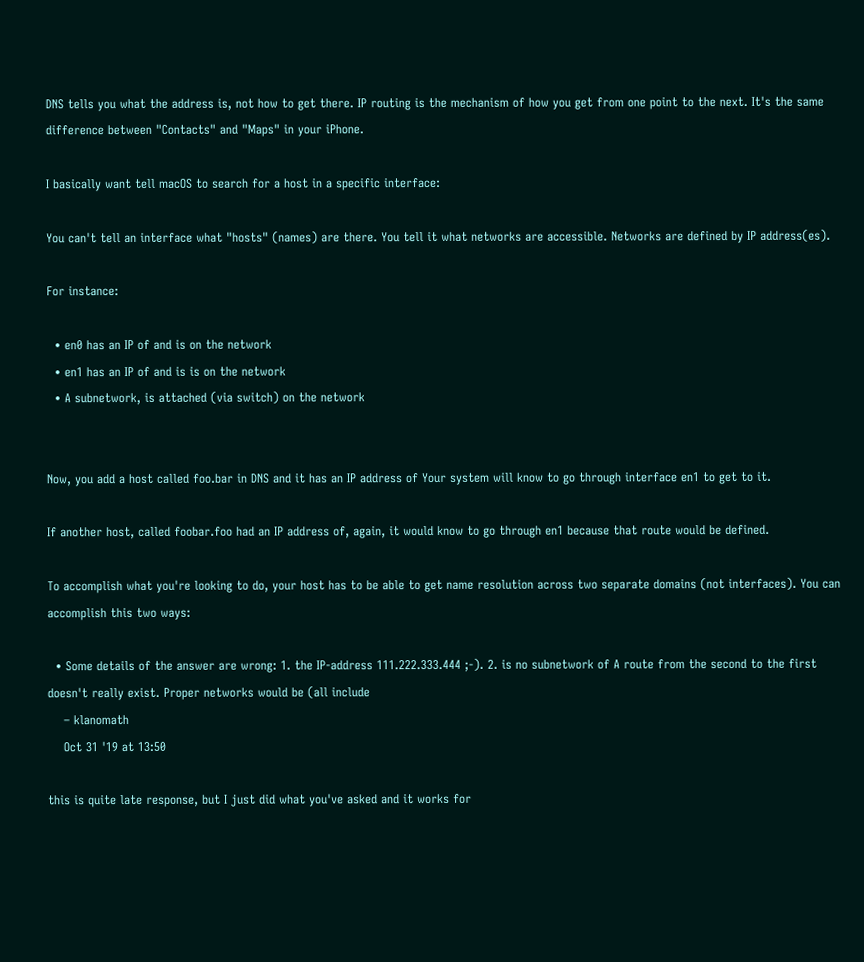DNS tells you what the address is, not how to get there. IP routing is the mechanism of how you get from one point to the next. It's the same difference between "Contacts" and "Maps" in your iPhone.

I basically want tell macOS to search for a host in a specific interface:

You can't tell an interface what "hosts" (names) are there. You tell it what networks are accessible. Networks are defined by IP address(es).

For instance:

  • en0 has an IP of and is on the network
  • en1 has an IP of and is is on the network
  • A subnetwork, is attached (via switch) on the network


Now, you add a host called foo.bar in DNS and it has an IP address of Your system will know to go through interface en1 to get to it.

If another host, called foobar.foo had an IP address of, again, it would know to go through en1 because that route would be defined.

To accomplish what you're looking to do, your host has to be able to get name resolution across two separate domains (not interfaces). You can accomplish this two ways:

  • Some details of the answer are wrong: 1. the IP-address 111.222.333.444 ;-). 2. is no subnetwork of A route from the second to the first doesn't really exist. Proper networks would be (all include
    – klanomath
    Oct 31 '19 at 13:50

this is quite late response, but I just did what you've asked and it works for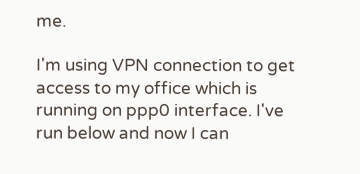me.

I'm using VPN connection to get access to my office which is running on ppp0 interface. I've run below and now I can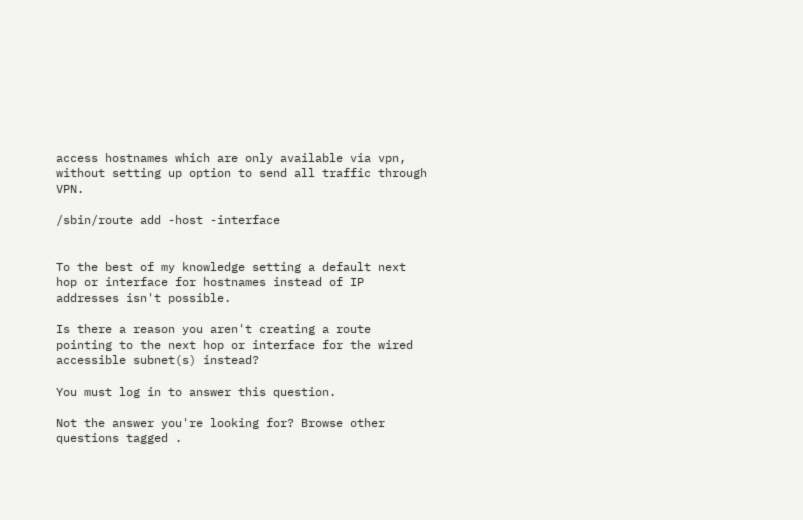access hostnames which are only available via vpn, without setting up option to send all traffic through VPN.

/sbin/route add -host -interface


To the best of my knowledge setting a default next hop or interface for hostnames instead of IP addresses isn't possible.

Is there a reason you aren't creating a route pointing to the next hop or interface for the wired accessible subnet(s) instead?

You must log in to answer this question.

Not the answer you're looking for? Browse other questions tagged .